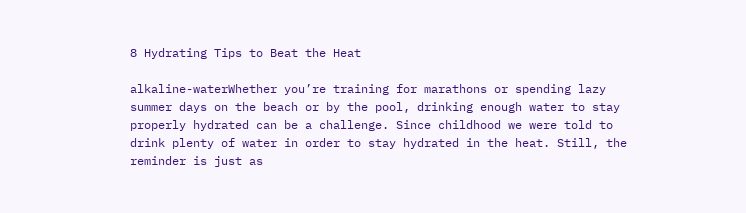8 Hydrating Tips to Beat the Heat

alkaline-waterWhether you’re training for marathons or spending lazy summer days on the beach or by the pool, drinking enough water to stay properly hydrated can be a challenge. Since childhood we were told to drink plenty of water in order to stay hydrated in the heat. Still, the reminder is just as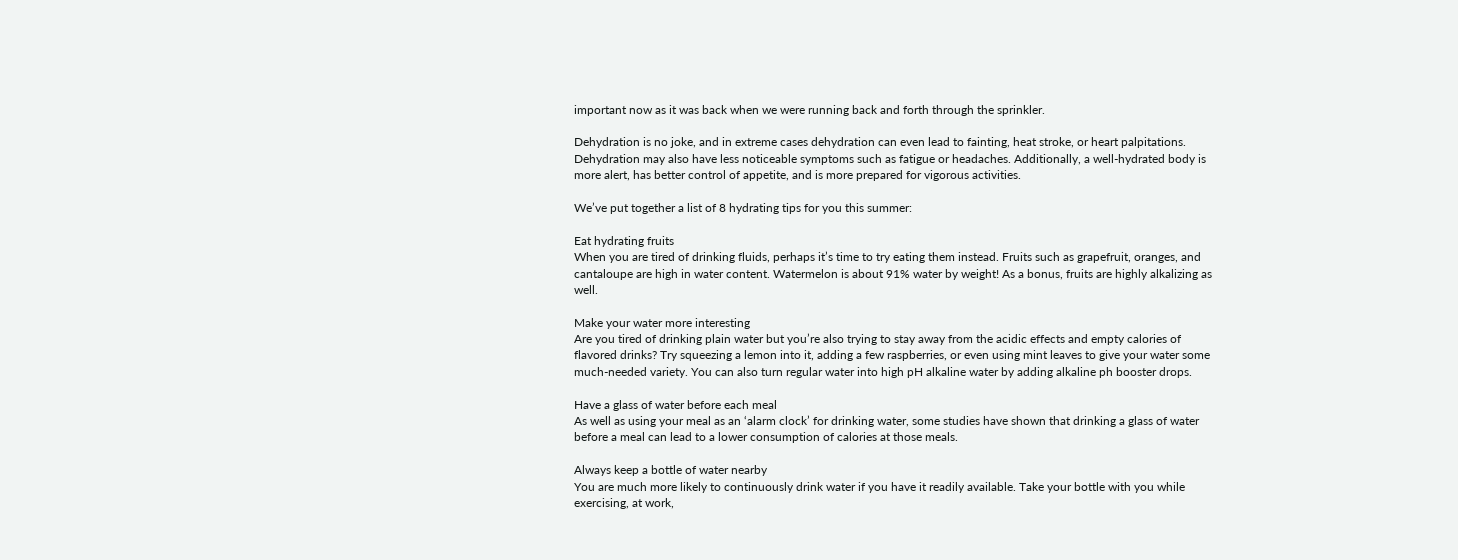important now as it was back when we were running back and forth through the sprinkler.

Dehydration is no joke, and in extreme cases dehydration can even lead to fainting, heat stroke, or heart palpitations. Dehydration may also have less noticeable symptoms such as fatigue or headaches. Additionally, a well-hydrated body is more alert, has better control of appetite, and is more prepared for vigorous activities.

We’ve put together a list of 8 hydrating tips for you this summer:

Eat hydrating fruits
When you are tired of drinking fluids, perhaps it’s time to try eating them instead. Fruits such as grapefruit, oranges, and cantaloupe are high in water content. Watermelon is about 91% water by weight! As a bonus, fruits are highly alkalizing as well.

Make your water more interesting
Are you tired of drinking plain water but you’re also trying to stay away from the acidic effects and empty calories of flavored drinks? Try squeezing a lemon into it, adding a few raspberries, or even using mint leaves to give your water some much-needed variety. You can also turn regular water into high pH alkaline water by adding alkaline ph booster drops.

Have a glass of water before each meal
As well as using your meal as an ‘alarm clock’ for drinking water, some studies have shown that drinking a glass of water before a meal can lead to a lower consumption of calories at those meals.

Always keep a bottle of water nearby
You are much more likely to continuously drink water if you have it readily available. Take your bottle with you while exercising, at work,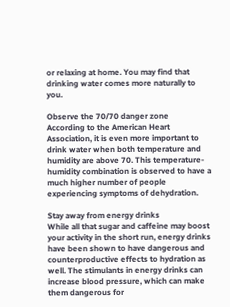or relaxing at home. You may find that drinking water comes more naturally to you.

Observe the 70/70 danger zone
According to the American Heart Association, it is even more important to drink water when both temperature and humidity are above 70. This temperature-humidity combination is observed to have a much higher number of people experiencing symptoms of dehydration.

Stay away from energy drinks
While all that sugar and caffeine may boost your activity in the short run, energy drinks have been shown to have dangerous and counterproductive effects to hydration as well. The stimulants in energy drinks can increase blood pressure, which can make them dangerous for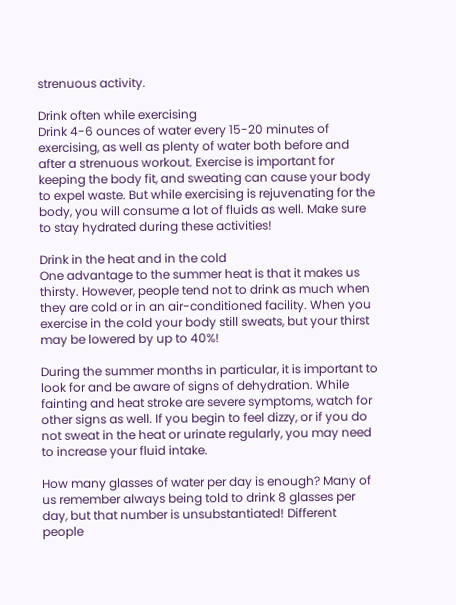strenuous activity.

Drink often while exercising
Drink 4-6 ounces of water every 15-20 minutes of exercising, as well as plenty of water both before and after a strenuous workout. Exercise is important for keeping the body fit, and sweating can cause your body to expel waste. But while exercising is rejuvenating for the body, you will consume a lot of fluids as well. Make sure to stay hydrated during these activities!

Drink in the heat and in the cold
One advantage to the summer heat is that it makes us thirsty. However, people tend not to drink as much when they are cold or in an air-conditioned facility. When you exercise in the cold your body still sweats, but your thirst may be lowered by up to 40%!

During the summer months in particular, it is important to look for and be aware of signs of dehydration. While fainting and heat stroke are severe symptoms, watch for other signs as well. If you begin to feel dizzy, or if you do not sweat in the heat or urinate regularly, you may need to increase your fluid intake.

How many glasses of water per day is enough? Many of us remember always being told to drink 8 glasses per day, but that number is unsubstantiated! Different people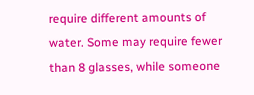require different amounts of water. Some may require fewer than 8 glasses, while someone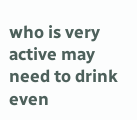who is very active may need to drink even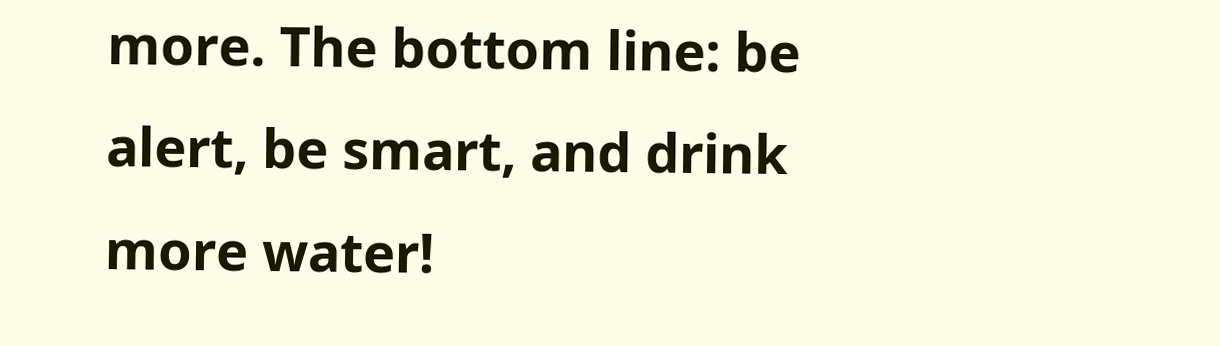more. The bottom line: be alert, be smart, and drink more water!